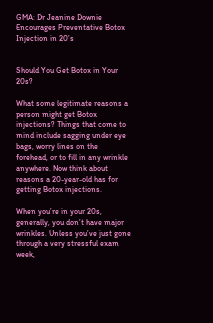GMA: Dr Jeanine Downie Encourages Preventative Botox Injection in 20’s


Should You Get Botox in Your 20s?

What some legitimate reasons a person might get Botox injections? Things that come to mind include sagging under eye bags, worry lines on the forehead, or to fill in any wrinkle anywhere. Now think about reasons a 20-year-old has for getting Botox injections.

When you’re in your 20s, generally, you don’t have major wrinkles. Unless you’ve just gone through a very stressful exam week,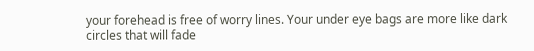your forehead is free of worry lines. Your under eye bags are more like dark circles that will fade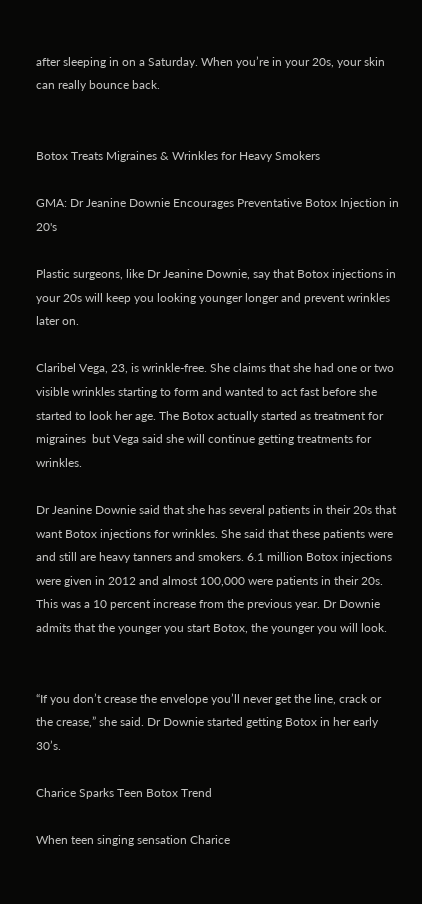after sleeping in on a Saturday. When you’re in your 20s, your skin can really bounce back.


Botox Treats Migraines & Wrinkles for Heavy Smokers

GMA: Dr Jeanine Downie Encourages Preventative Botox Injection in 20's

Plastic surgeons, like Dr Jeanine Downie, say that Botox injections in your 20s will keep you looking younger longer and prevent wrinkles later on.

Claribel Vega, 23, is wrinkle-free. She claims that she had one or two visible wrinkles starting to form and wanted to act fast before she started to look her age. The Botox actually started as treatment for migraines  but Vega said she will continue getting treatments for wrinkles.

Dr Jeanine Downie said that she has several patients in their 20s that want Botox injections for wrinkles. She said that these patients were and still are heavy tanners and smokers. 6.1 million Botox injections were given in 2012 and almost 100,000 were patients in their 20s. This was a 10 percent increase from the previous year. Dr Downie admits that the younger you start Botox, the younger you will look.


“If you don’t crease the envelope you’ll never get the line, crack or the crease,” she said. Dr Downie started getting Botox in her early 30’s.

Charice Sparks Teen Botox Trend

When teen singing sensation Charice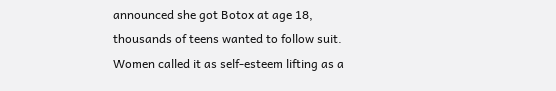announced she got Botox at age 18, thousands of teens wanted to follow suit. Women called it as self-esteem lifting as a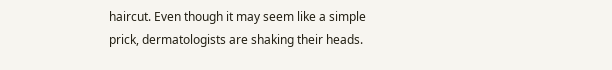haircut. Even though it may seem like a simple prick, dermatologists are shaking their heads.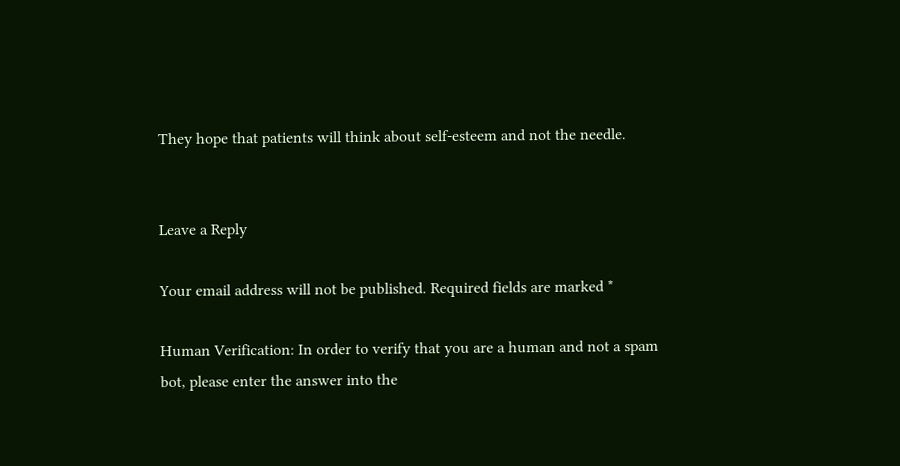They hope that patients will think about self-esteem and not the needle.


Leave a Reply

Your email address will not be published. Required fields are marked *

Human Verification: In order to verify that you are a human and not a spam bot, please enter the answer into the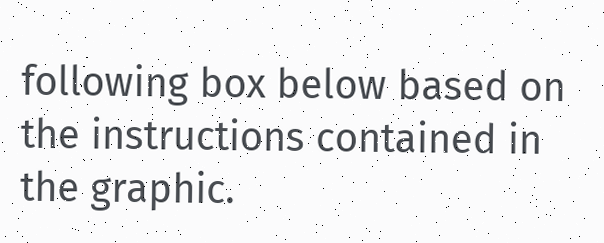following box below based on the instructions contained in the graphic.